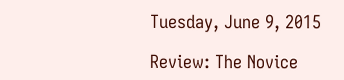Tuesday, June 9, 2015

Review: The Novice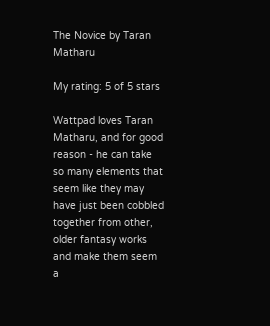The Novice by Taran Matharu

My rating: 5 of 5 stars

Wattpad loves Taran Matharu, and for good reason - he can take so many elements that seem like they may have just been cobbled together from other, older fantasy works and make them seem a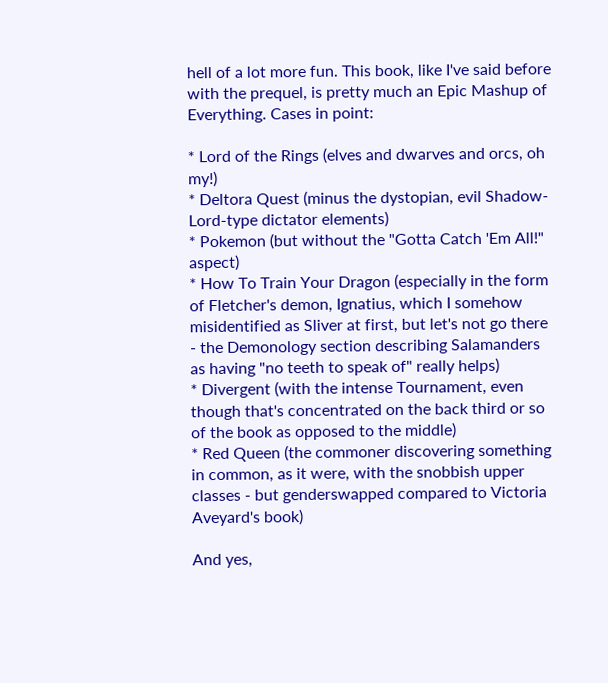hell of a lot more fun. This book, like I've said before with the prequel, is pretty much an Epic Mashup of Everything. Cases in point:

* Lord of the Rings (elves and dwarves and orcs, oh my!)
* Deltora Quest (minus the dystopian, evil Shadow-Lord-type dictator elements)
* Pokemon (but without the "Gotta Catch 'Em All!" aspect)
* How To Train Your Dragon (especially in the form of Fletcher's demon, Ignatius, which I somehow misidentified as Sliver at first, but let's not go there - the Demonology section describing Salamanders as having "no teeth to speak of" really helps)
* Divergent (with the intense Tournament, even though that's concentrated on the back third or so of the book as opposed to the middle)
* Red Queen (the commoner discovering something in common, as it were, with the snobbish upper classes - but genderswapped compared to Victoria Aveyard's book)

And yes,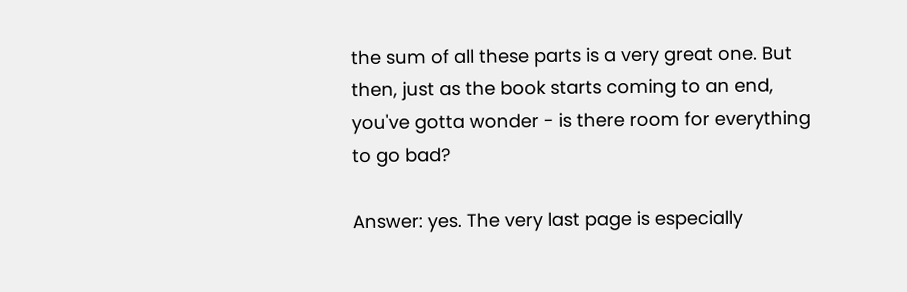the sum of all these parts is a very great one. But then, just as the book starts coming to an end, you've gotta wonder - is there room for everything to go bad?

Answer: yes. The very last page is especially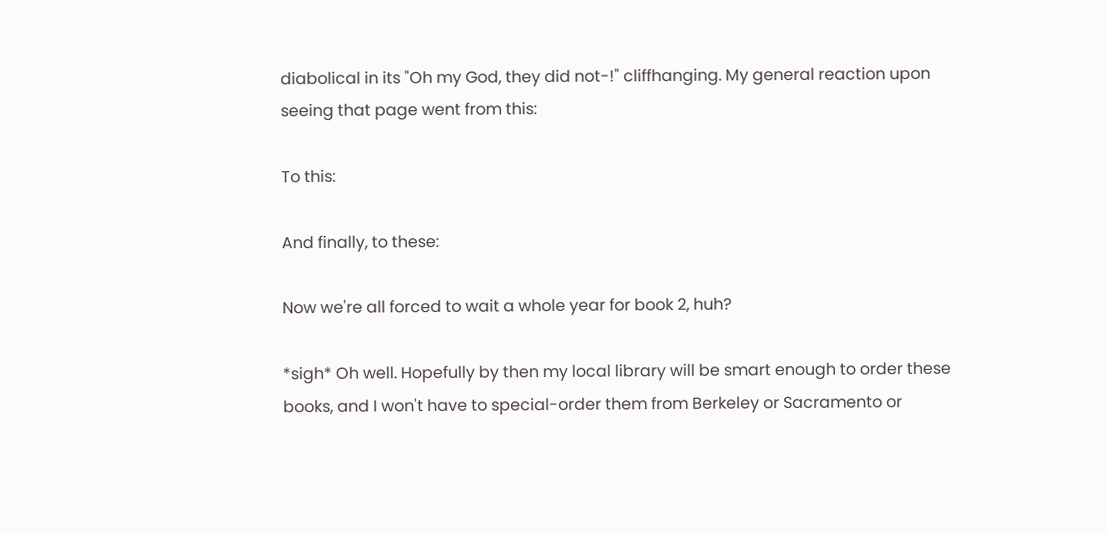diabolical in its "Oh my God, they did not-!" cliffhanging. My general reaction upon seeing that page went from this:

To this:

And finally, to these:

Now we're all forced to wait a whole year for book 2, huh?

*sigh* Oh well. Hopefully by then my local library will be smart enough to order these books, and I won't have to special-order them from Berkeley or Sacramento or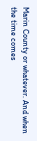Marin County or whatever. And when the time comes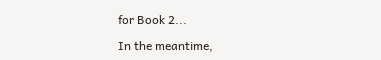for Book 2...

In the meantime,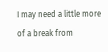I may need a little more of a break from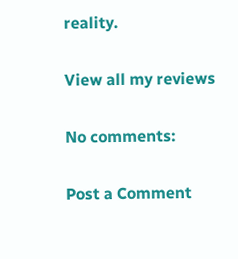reality.

View all my reviews

No comments:

Post a Comment